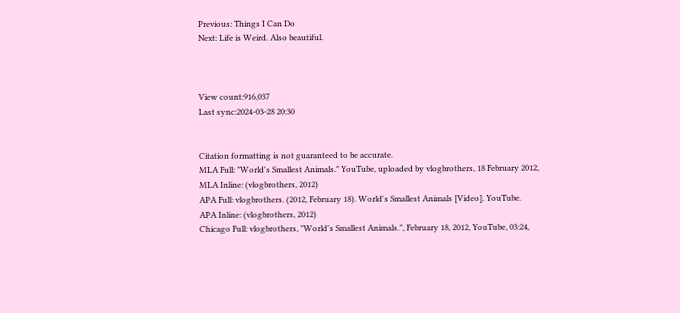Previous: Things I Can Do
Next: Life is Weird. Also beautiful.



View count:916,037
Last sync:2024-03-28 20:30


Citation formatting is not guaranteed to be accurate.
MLA Full: "World's Smallest Animals." YouTube, uploaded by vlogbrothers, 18 February 2012,
MLA Inline: (vlogbrothers, 2012)
APA Full: vlogbrothers. (2012, February 18). World's Smallest Animals [Video]. YouTube.
APA Inline: (vlogbrothers, 2012)
Chicago Full: vlogbrothers, "World's Smallest Animals.", February 18, 2012, YouTube, 03:24,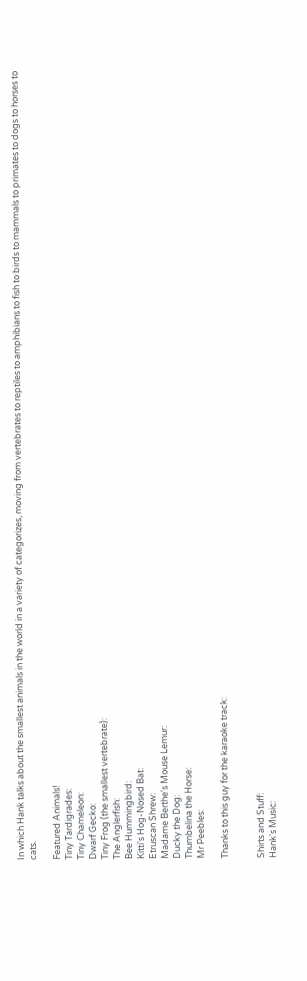In which Hank talks about the smallest animals in the world in a variety of categorizes, moving from vertebrates to reptiles to amphibians to fish to birds to mammals to primates to dogs to horses to cats.

Featured Animals!
Tiny Tardigrades:
Tiny Chameleon:
Dwarf Gecko:
Tiny Frog (the smallest vertebrate):
The Anglerfish:
Bee Hummingbird:
Kitti's Hog-Nosed Bat:
Etruscan Shrew:
Madame Berthe's Mouse Lemur:
Ducky the Dog:
Thumbelina the Horse:
Mr Peebles:

Thanks to this guy for the karaoke track:


Shirts and Stuff:
Hank's Music: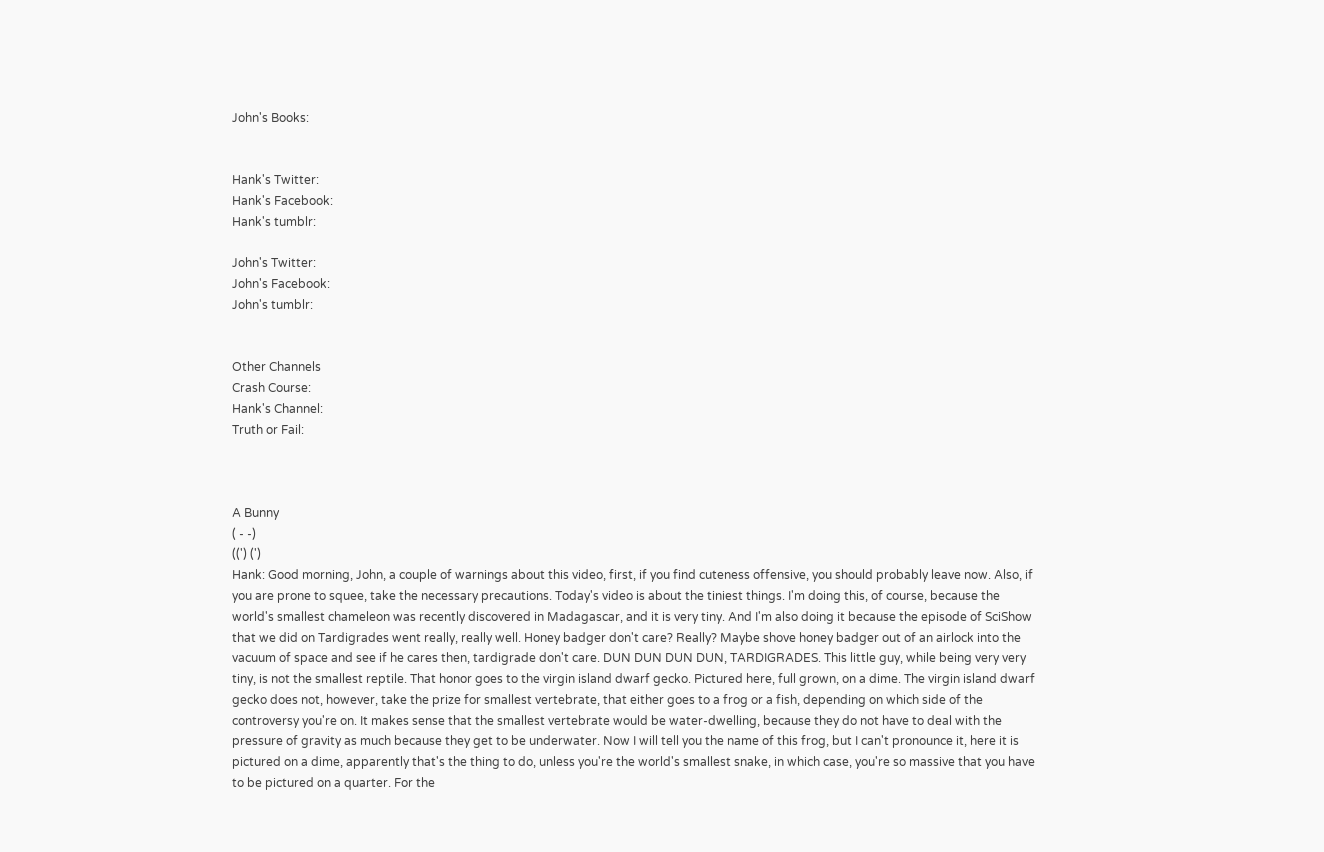John's Books:


Hank's Twitter:
Hank's Facebook:
Hank's tumblr:

John's Twitter:
John's Facebook:
John's tumblr:


Other Channels
Crash Course:
Hank's Channel:
Truth or Fail:



A Bunny
( - -)
((') (')
Hank: Good morning, John, a couple of warnings about this video, first, if you find cuteness offensive, you should probably leave now. Also, if you are prone to squee, take the necessary precautions. Today's video is about the tiniest things. I'm doing this, of course, because the world's smallest chameleon was recently discovered in Madagascar, and it is very tiny. And I'm also doing it because the episode of SciShow that we did on Tardigrades went really, really well. Honey badger don't care? Really? Maybe shove honey badger out of an airlock into the vacuum of space and see if he cares then, tardigrade don't care. DUN DUN DUN DUN, TARDIGRADES. This little guy, while being very very tiny, is not the smallest reptile. That honor goes to the virgin island dwarf gecko. Pictured here, full grown, on a dime. The virgin island dwarf gecko does not, however, take the prize for smallest vertebrate, that either goes to a frog or a fish, depending on which side of the controversy you're on. It makes sense that the smallest vertebrate would be water-dwelling, because they do not have to deal with the pressure of gravity as much because they get to be underwater. Now I will tell you the name of this frog, but I can't pronounce it, here it is pictured on a dime, apparently that's the thing to do, unless you're the world's smallest snake, in which case, you're so massive that you have to be pictured on a quarter. For the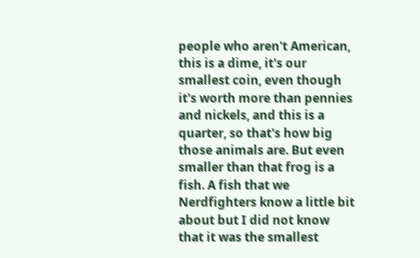people who aren't American, this is a dime, it's our smallest coin, even though it's worth more than pennies and nickels, and this is a quarter, so that's how big those animals are. But even smaller than that frog is a fish. A fish that we Nerdfighters know a little bit about but I did not know that it was the smallest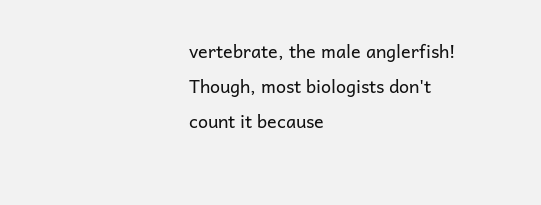vertebrate, the male anglerfish! Though, most biologists don't count it because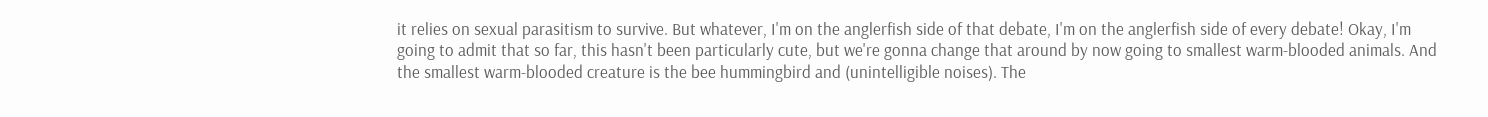it relies on sexual parasitism to survive. But whatever, I'm on the anglerfish side of that debate, I'm on the anglerfish side of every debate! Okay, I'm going to admit that so far, this hasn't been particularly cute, but we're gonna change that around by now going to smallest warm-blooded animals. And the smallest warm-blooded creature is the bee hummingbird and (unintelligible noises). The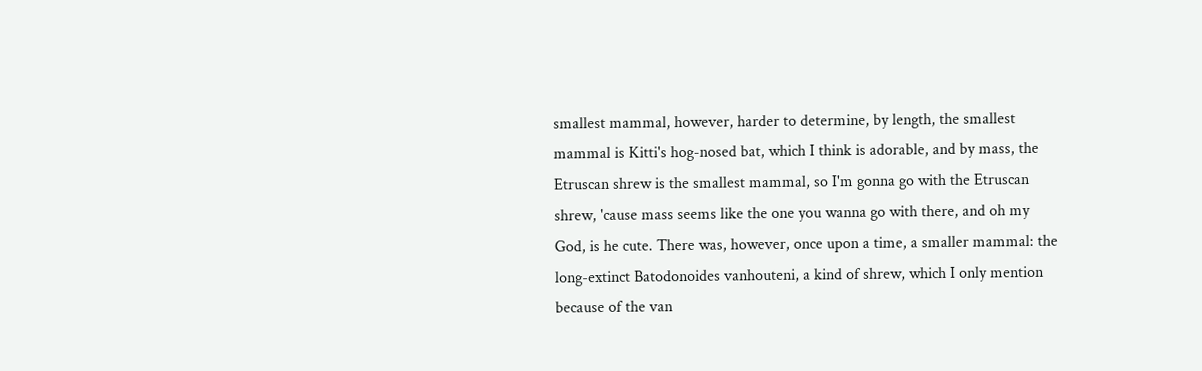smallest mammal, however, harder to determine, by length, the smallest mammal is Kitti's hog-nosed bat, which I think is adorable, and by mass, the Etruscan shrew is the smallest mammal, so I'm gonna go with the Etruscan shrew, 'cause mass seems like the one you wanna go with there, and oh my God, is he cute. There was, however, once upon a time, a smaller mammal: the long-extinct Batodonoides vanhouteni, a kind of shrew, which I only mention because of the van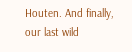Houten. And finally, our last wild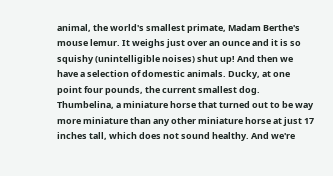animal, the world's smallest primate, Madam Berthe's mouse lemur. It weighs just over an ounce and it is so squishy (unintelligible noises) shut up! And then we have a selection of domestic animals. Ducky, at one point four pounds, the current smallest dog. Thumbelina, a miniature horse that turned out to be way more miniature than any other miniature horse at just 17 inches tall, which does not sound healthy. And we're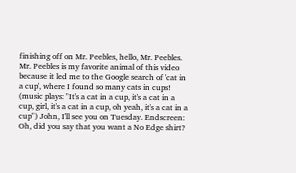finishing off on Mr. Peebles, hello, Mr. Peebles. Mr. Peebles is my favorite animal of this video because it led me to the Google search of 'cat in a cup', where I found so many cats in cups! (music plays: "It's a cat in a cup, it's a cat in a cup, girl, it's a cat in a cup, oh yeah, it's a cat in a cup") John, I'll see you on Tuesday. Endscreen: Oh, did you say that you want a No Edge shirt?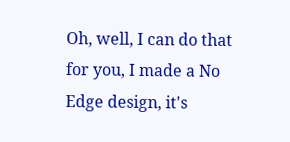Oh, well, I can do that for you, I made a No Edge design, it's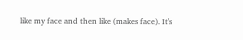like my face and then like (makes face). It's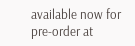available now for pre-order at